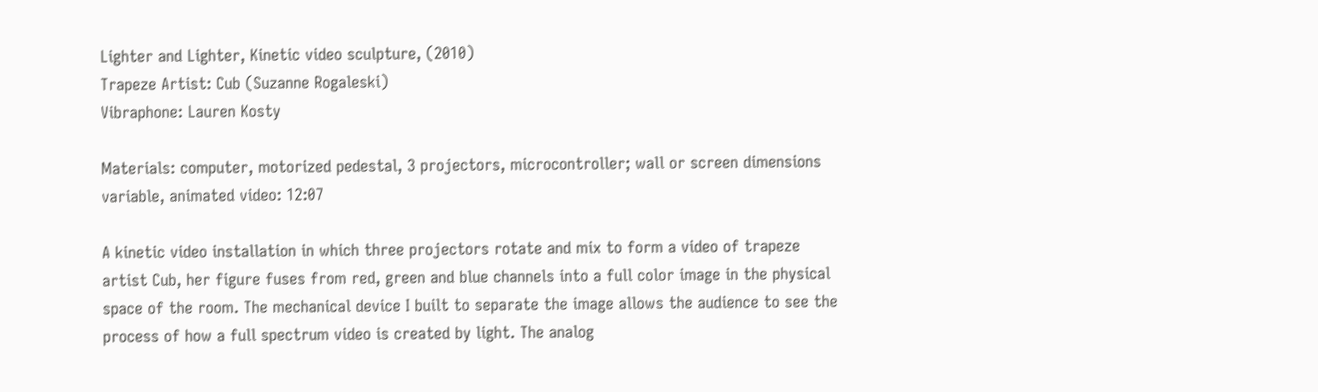Lighter and Lighter, Kinetic video sculpture, (2010)
Trapeze Artist: Cub (Suzanne Rogaleski)
Vibraphone: Lauren Kosty

Materials: computer, motorized pedestal, 3 projectors, microcontroller; wall or screen dimensions variable, animated video: 12:07

A kinetic video installation in which three projectors rotate and mix to form a video of trapeze artist Cub, her figure fuses from red, green and blue channels into a full color image in the physical space of the room. The mechanical device I built to separate the image allows the audience to see the process of how a full spectrum video is created by light. The analog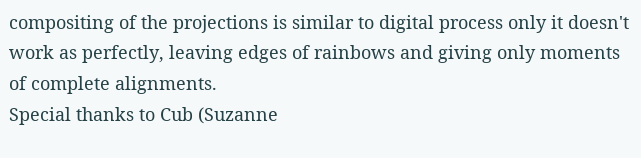compositing of the projections is similar to digital process only it doesn't work as perfectly, leaving edges of rainbows and giving only moments of complete alignments.
Special thanks to Cub (Suzanne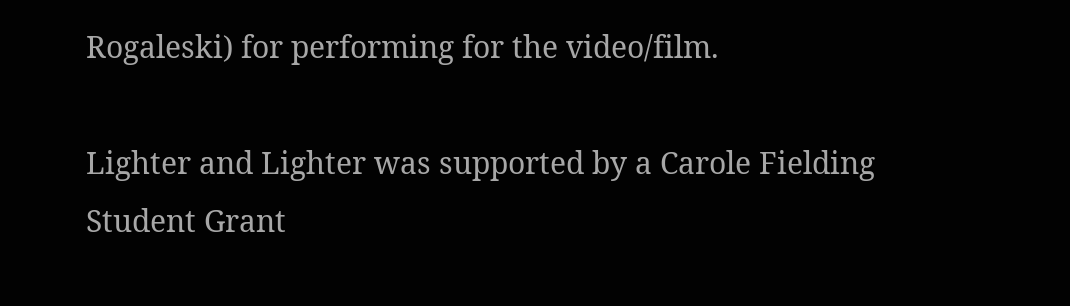Rogaleski) for performing for the video/film.

Lighter and Lighter was supported by a Carole Fielding Student Grant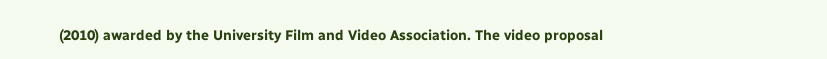(2010) awarded by the University Film and Video Association. The video proposal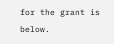for the grant is below.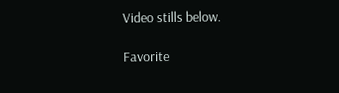Video stills below.

Favorite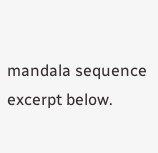mandala sequence excerpt below.